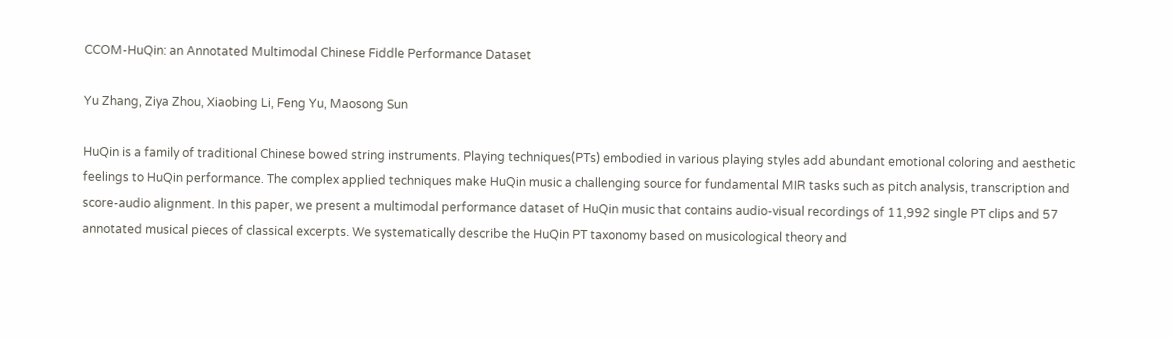CCOM-HuQin: an Annotated Multimodal Chinese Fiddle Performance Dataset

Yu Zhang, Ziya Zhou, Xiaobing Li, Feng Yu, Maosong Sun

HuQin is a family of traditional Chinese bowed string instruments. Playing techniques(PTs) embodied in various playing styles add abundant emotional coloring and aesthetic feelings to HuQin performance. The complex applied techniques make HuQin music a challenging source for fundamental MIR tasks such as pitch analysis, transcription and score-audio alignment. In this paper, we present a multimodal performance dataset of HuQin music that contains audio-visual recordings of 11,992 single PT clips and 57 annotated musical pieces of classical excerpts. We systematically describe the HuQin PT taxonomy based on musicological theory and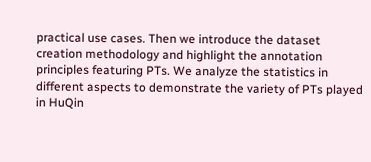practical use cases. Then we introduce the dataset creation methodology and highlight the annotation principles featuring PTs. We analyze the statistics in different aspects to demonstrate the variety of PTs played in HuQin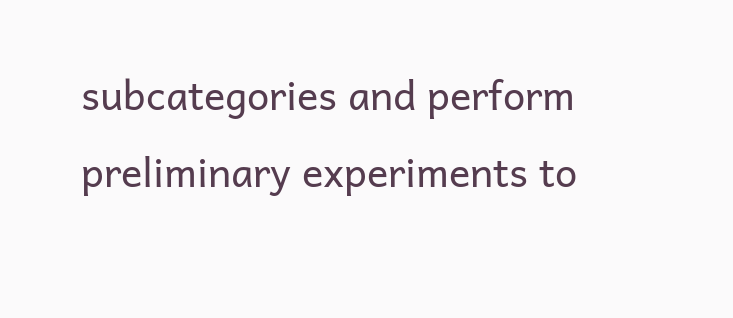subcategories and perform preliminary experiments to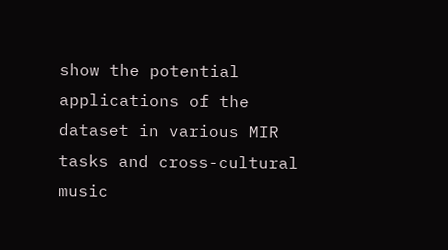show the potential applications of the dataset in various MIR tasks and cross-cultural music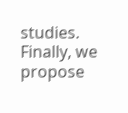studies. Finally, we propose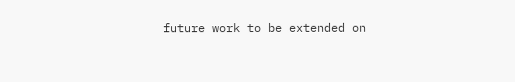future work to be extended on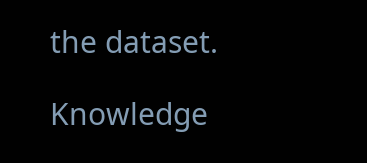the dataset.

Knowledge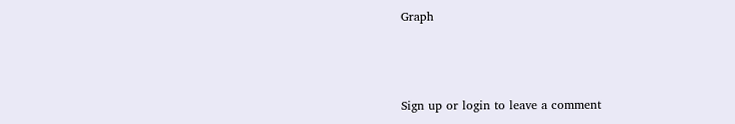Graph



Sign up or login to leave a comment